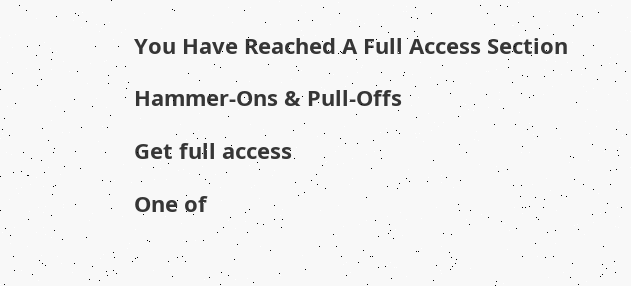You Have Reached A Full Access Section

Hammer-Ons & Pull-Offs

Get full access

One of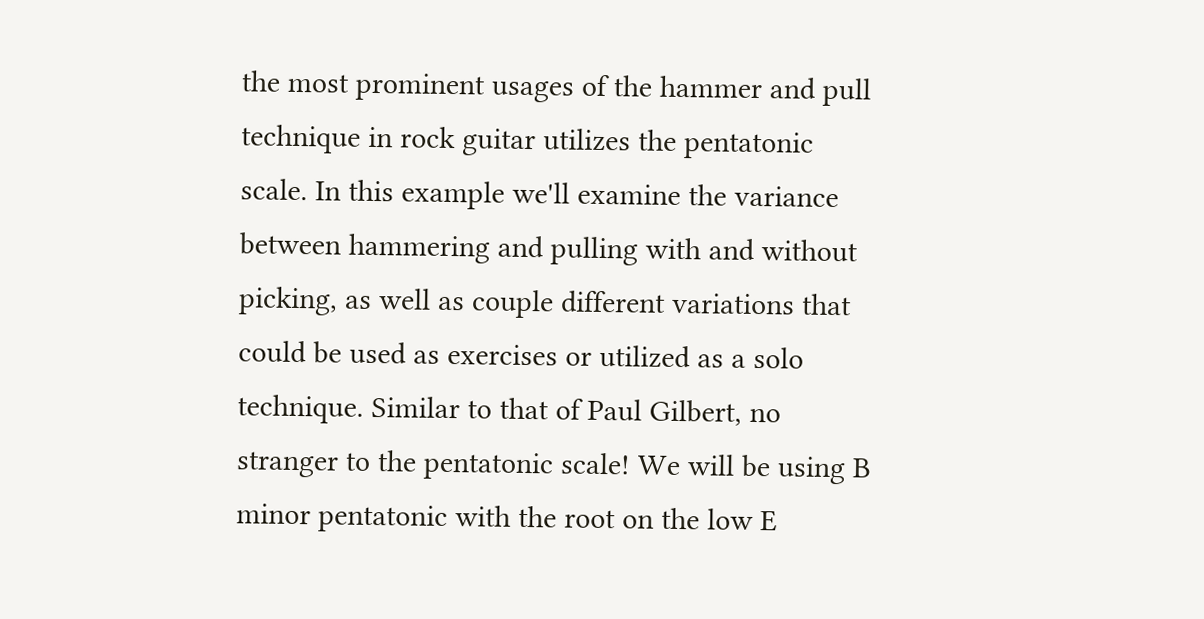the most prominent usages of the hammer and pull technique in rock guitar utilizes the pentatonic scale. In this example we'll examine the variance between hammering and pulling with and without picking, as well as couple different variations that could be used as exercises or utilized as a solo technique. Similar to that of Paul Gilbert, no stranger to the pentatonic scale! We will be using B minor pentatonic with the root on the low E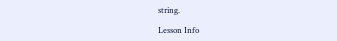string.

Lesson Info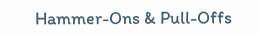Hammer-Ons & Pull-Offs